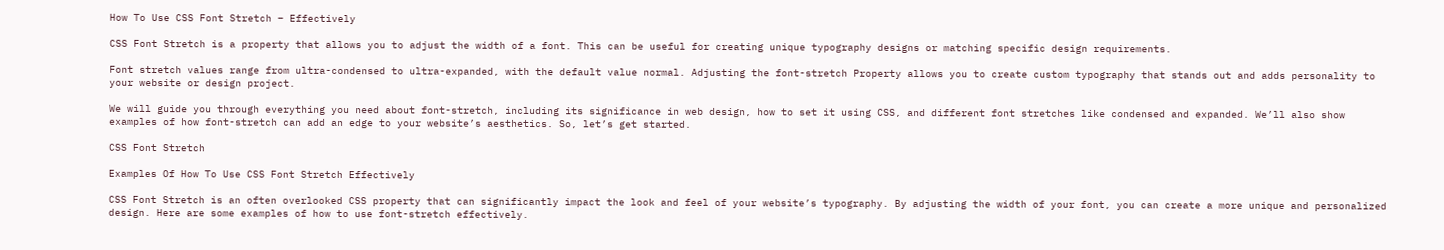How To Use CSS Font Stretch – Effectively

CSS Font Stretch is a property that allows you to adjust the width of a font. This can be useful for creating unique typography designs or matching specific design requirements.

Font stretch values range from ultra-condensed to ultra-expanded, with the default value normal. Adjusting the font-stretch Property allows you to create custom typography that stands out and adds personality to your website or design project.

We will guide you through everything you need about font-stretch, including its significance in web design, how to set it using CSS, and different font stretches like condensed and expanded. We’ll also show examples of how font-stretch can add an edge to your website’s aesthetics. So, let’s get started.

CSS Font Stretch

Examples Of How To Use CSS Font Stretch Effectively

CSS Font Stretch is an often overlooked CSS property that can significantly impact the look and feel of your website’s typography. By adjusting the width of your font, you can create a more unique and personalized design. Here are some examples of how to use font-stretch effectively.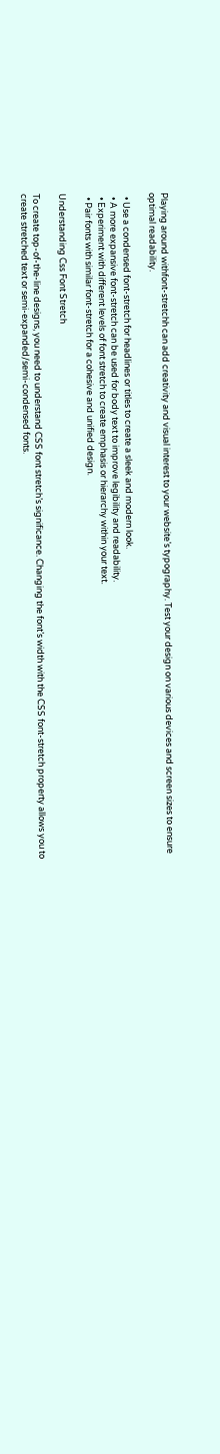Playing around withfont-stretchh can add creativity and visual interest to your website’s typography. Test your design on various devices and screen sizes to ensure optimal readability.

  • Use a condensed font-stretch for headlines or titles to create a sleek and modern look.
  • A more expansive font-stretch can be used for body text to improve legibility and readability.
  • Experiment with different levels of font stretch to create emphasis or hierarchy within your text.
  • Pair fonts with similar font-stretch for a cohesive and unified design.

Understanding Css Font Stretch

To create top-of-the-line designs, you need to understand CSS font stretch’s significance. Changing the font’s width with the CSS font-stretch property allows you to create stretched text or semi-expanded/semi-condensed fonts.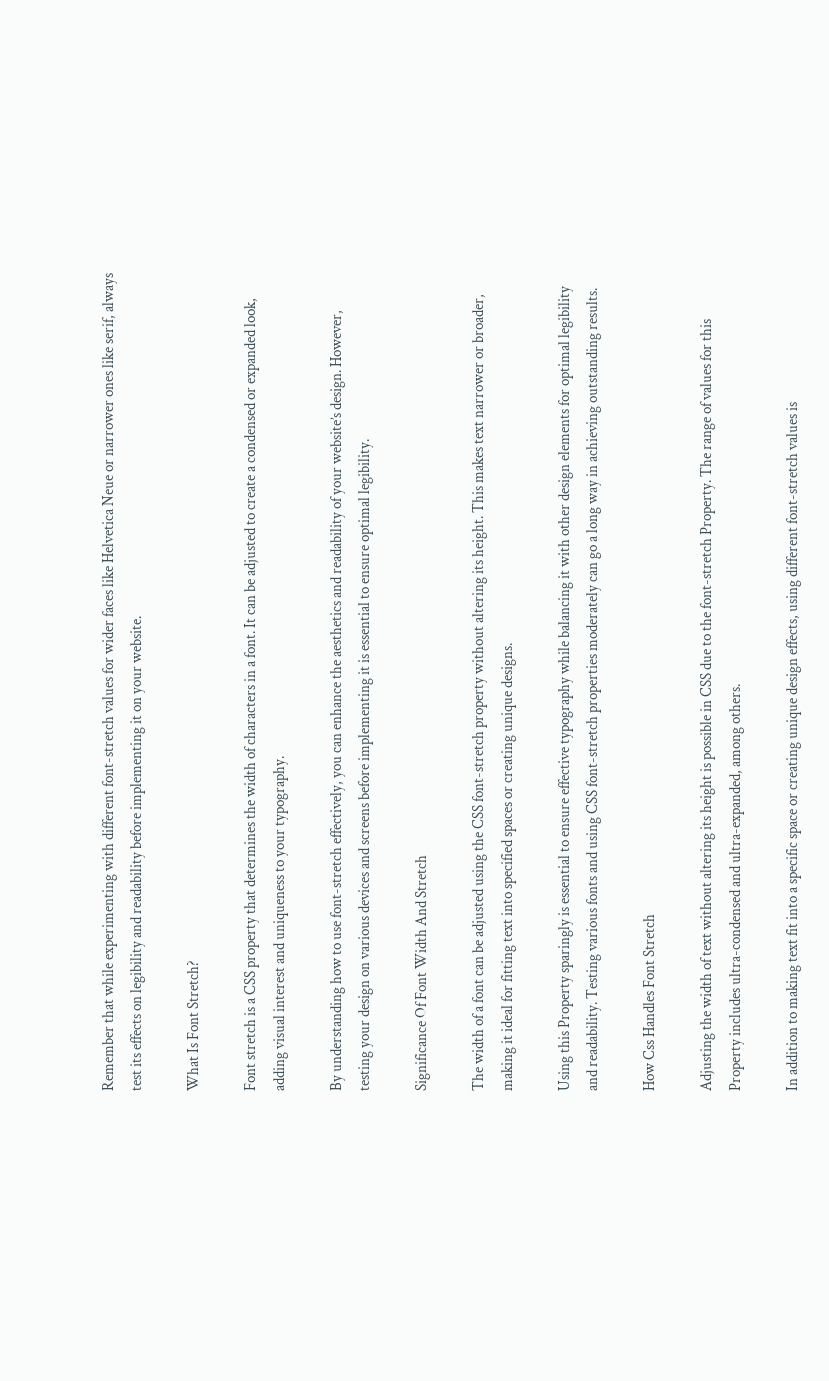Remember that while experimenting with different font-stretch values for wider faces like Helvetica Neue or narrower ones like serif, always test its effects on legibility and readability before implementing it on your website.

What Is Font Stretch?

Font stretch is a CSS property that determines the width of characters in a font. It can be adjusted to create a condensed or expanded look, adding visual interest and uniqueness to your typography.

By understanding how to use font-stretch effectively, you can enhance the aesthetics and readability of your website’s design. However, testing your design on various devices and screens before implementing it is essential to ensure optimal legibility.

Significance Of Font Width And Stretch

The width of a font can be adjusted using the CSS font-stretch property without altering its height. This makes text narrower or broader, making it ideal for fitting text into specified spaces or creating unique designs.

Using this Property sparingly is essential to ensure effective typography while balancing it with other design elements for optimal legibility and readability. Testing various fonts and using CSS font-stretch properties moderately can go a long way in achieving outstanding results.

How Css Handles Font Stretch

Adjusting the width of text without altering its height is possible in CSS due to the font-stretch Property. The range of values for this Property includes ultra-condensed and ultra-expanded, among others.

In addition to making text fit into a specific space or creating unique design effects, using different font-stretch values is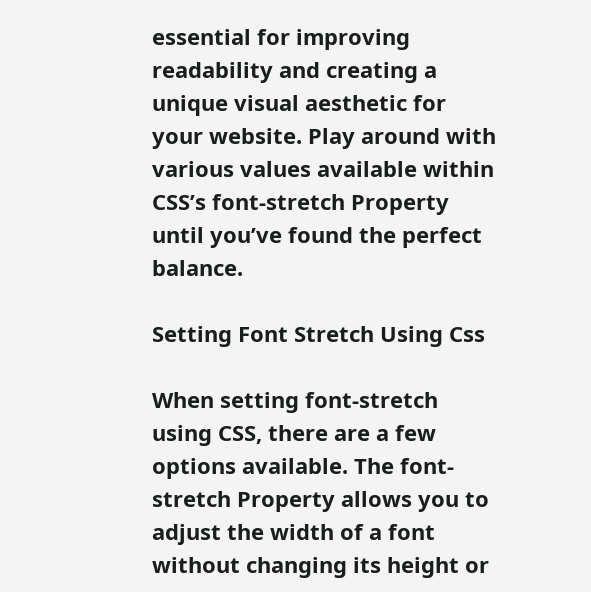essential for improving readability and creating a unique visual aesthetic for your website. Play around with various values available within CSS’s font-stretch Property until you’ve found the perfect balance.

Setting Font Stretch Using Css

When setting font-stretch using CSS, there are a few options available. The font-stretch Property allows you to adjust the width of a font without changing its height or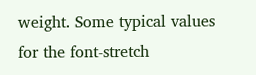weight. Some typical values for the font-stretch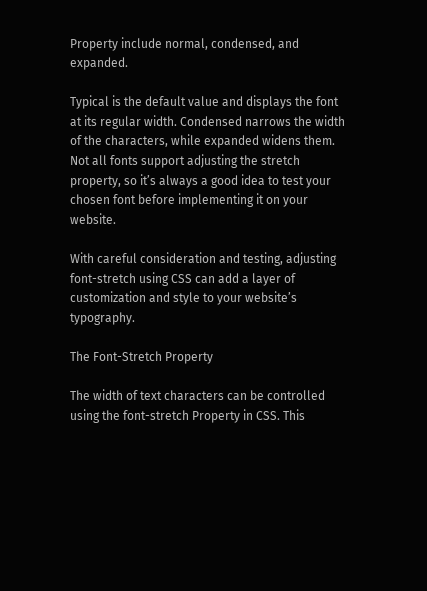Property include normal, condensed, and expanded.

Typical is the default value and displays the font at its regular width. Condensed narrows the width of the characters, while expanded widens them. Not all fonts support adjusting the stretch property, so it’s always a good idea to test your chosen font before implementing it on your website.

With careful consideration and testing, adjusting font-stretch using CSS can add a layer of customization and style to your website’s typography.

The Font-Stretch Property

The width of text characters can be controlled using the font-stretch Property in CSS. This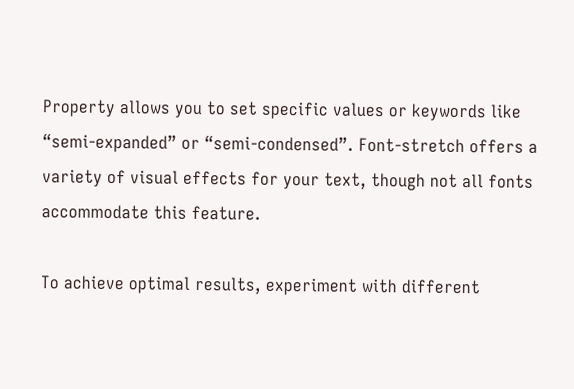Property allows you to set specific values or keywords like “semi-expanded” or “semi-condensed”. Font-stretch offers a variety of visual effects for your text, though not all fonts accommodate this feature.

To achieve optimal results, experiment with different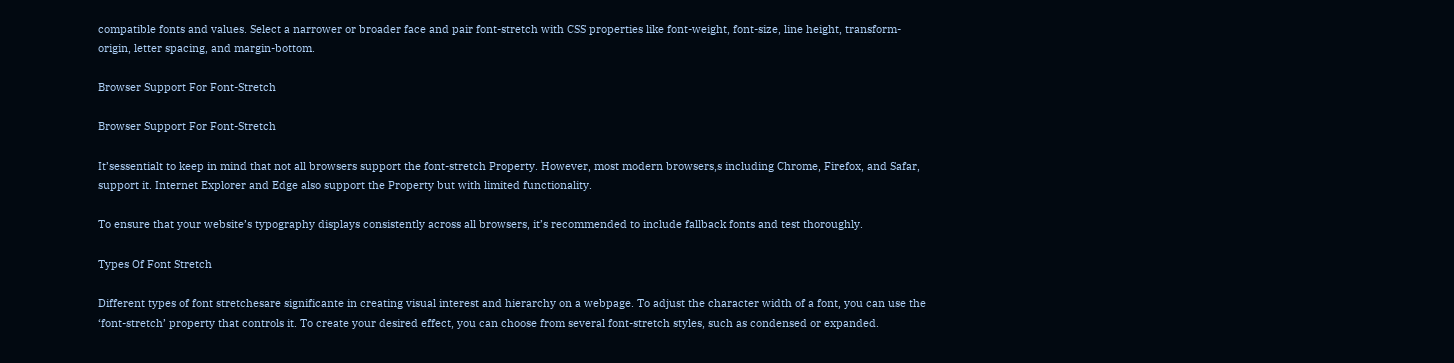compatible fonts and values. Select a narrower or broader face and pair font-stretch with CSS properties like font-weight, font-size, line height, transform-origin, letter spacing, and margin-bottom.

Browser Support For Font-Stretch

Browser Support For Font-Stretch

It’sessentialt to keep in mind that not all browsers support the font-stretch Property. However, most modern browsers,s including Chrome, Firefox, and Safar, support it. Internet Explorer and Edge also support the Property but with limited functionality.

To ensure that your website’s typography displays consistently across all browsers, it’s recommended to include fallback fonts and test thoroughly.

Types Of Font Stretch

Different types of font stretchesare significante in creating visual interest and hierarchy on a webpage. To adjust the character width of a font, you can use the ‘font-stretch’ property that controls it. To create your desired effect, you can choose from several font-stretch styles, such as condensed or expanded.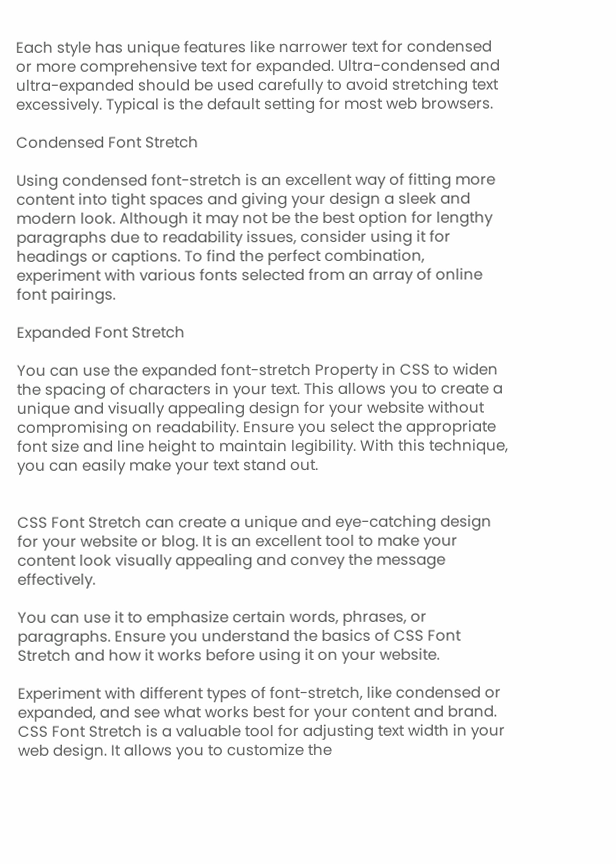Each style has unique features like narrower text for condensed or more comprehensive text for expanded. Ultra-condensed and ultra-expanded should be used carefully to avoid stretching text excessively. Typical is the default setting for most web browsers.

Condensed Font Stretch

Using condensed font-stretch is an excellent way of fitting more content into tight spaces and giving your design a sleek and modern look. Although it may not be the best option for lengthy paragraphs due to readability issues, consider using it for headings or captions. To find the perfect combination, experiment with various fonts selected from an array of online font pairings.

Expanded Font Stretch

You can use the expanded font-stretch Property in CSS to widen the spacing of characters in your text. This allows you to create a unique and visually appealing design for your website without compromising on readability. Ensure you select the appropriate font size and line height to maintain legibility. With this technique, you can easily make your text stand out.


CSS Font Stretch can create a unique and eye-catching design for your website or blog. It is an excellent tool to make your content look visually appealing and convey the message effectively.

You can use it to emphasize certain words, phrases, or paragraphs. Ensure you understand the basics of CSS Font Stretch and how it works before using it on your website.

Experiment with different types of font-stretch, like condensed or expanded, and see what works best for your content and brand. CSS Font Stretch is a valuable tool for adjusting text width in your web design. It allows you to customize the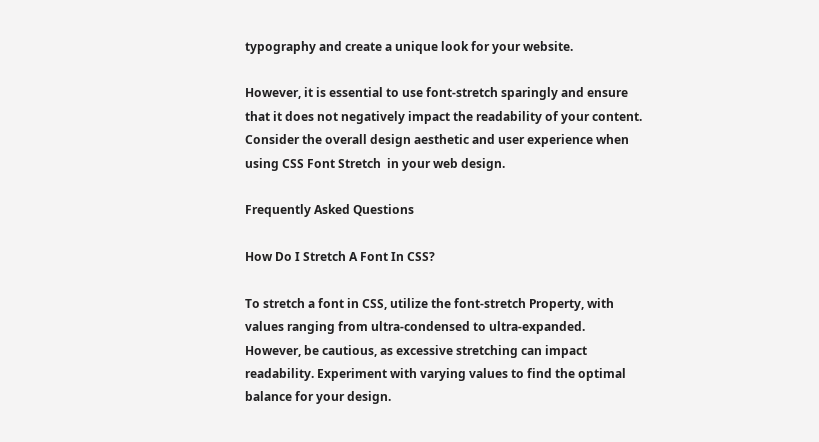typography and create a unique look for your website.

However, it is essential to use font-stretch sparingly and ensure that it does not negatively impact the readability of your content. Consider the overall design aesthetic and user experience when using CSS Font Stretch  in your web design.

Frequently Asked Questions

How Do I Stretch A Font In CSS?

To stretch a font in CSS, utilize the font-stretch Property, with values ranging from ultra-condensed to ultra-expanded. However, be cautious, as excessive stretching can impact readability. Experiment with varying values to find the optimal balance for your design.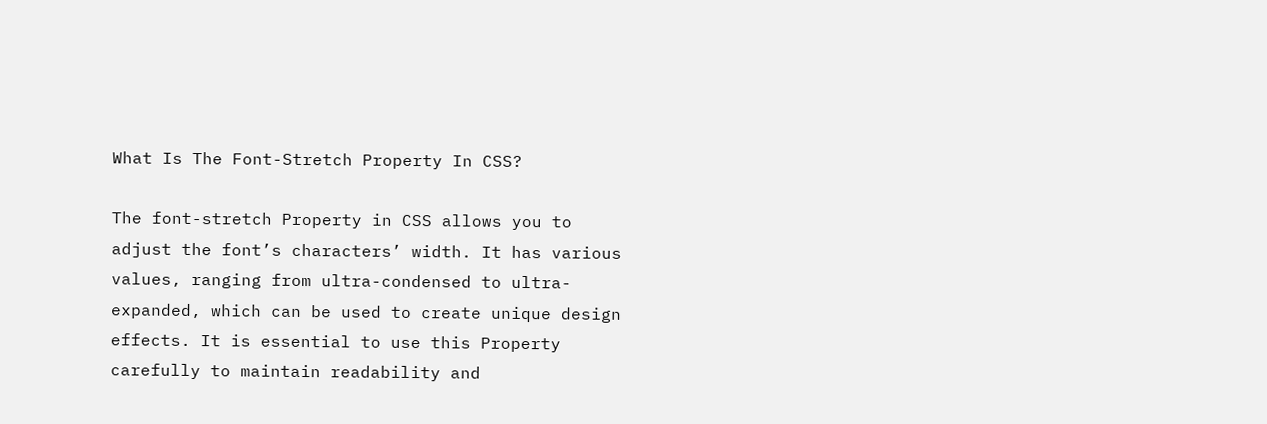What Is The Font-Stretch Property In CSS?

The font-stretch Property in CSS allows you to adjust the font’s characters’ width. It has various values, ranging from ultra-condensed to ultra-expanded, which can be used to create unique design effects. It is essential to use this Property carefully to maintain readability and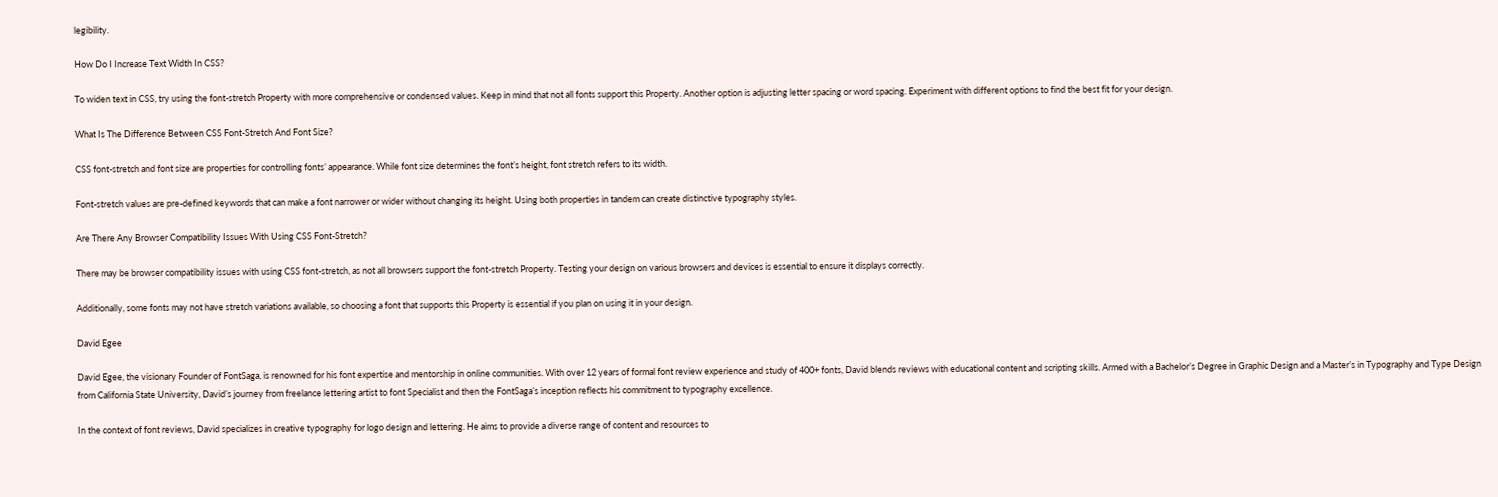legibility.

How Do I Increase Text Width In CSS?

To widen text in CSS, try using the font-stretch Property with more comprehensive or condensed values. Keep in mind that not all fonts support this Property. Another option is adjusting letter spacing or word spacing. Experiment with different options to find the best fit for your design.

What Is The Difference Between CSS Font-Stretch And Font Size?

CSS font-stretch and font size are properties for controlling fonts’ appearance. While font size determines the font’s height, font stretch refers to its width.

Font-stretch values are pre-defined keywords that can make a font narrower or wider without changing its height. Using both properties in tandem can create distinctive typography styles.

Are There Any Browser Compatibility Issues With Using CSS Font-Stretch?

There may be browser compatibility issues with using CSS font-stretch, as not all browsers support the font-stretch Property. Testing your design on various browsers and devices is essential to ensure it displays correctly.

Additionally, some fonts may not have stretch variations available, so choosing a font that supports this Property is essential if you plan on using it in your design.

David Egee

David Egee, the visionary Founder of FontSaga, is renowned for his font expertise and mentorship in online communities. With over 12 years of formal font review experience and study of 400+ fonts, David blends reviews with educational content and scripting skills. Armed with a Bachelor’s Degree in Graphic Design and a Master’s in Typography and Type Design from California State University, David’s journey from freelance lettering artist to font Specialist and then the FontSaga’s inception reflects his commitment to typography excellence.

In the context of font reviews, David specializes in creative typography for logo design and lettering. He aims to provide a diverse range of content and resources to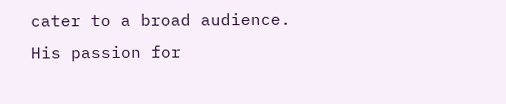cater to a broad audience. His passion for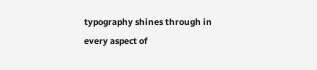typography shines through in every aspect of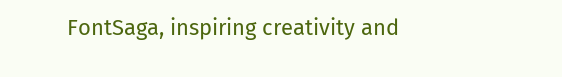FontSaga, inspiring creativity and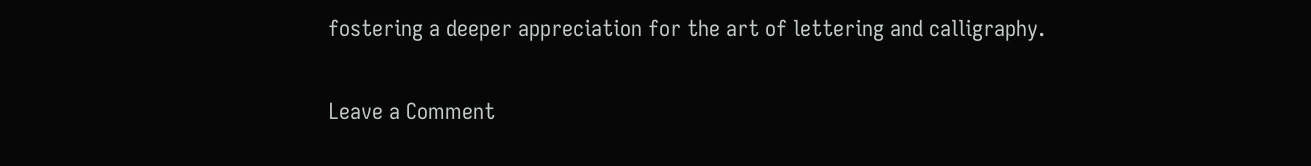fostering a deeper appreciation for the art of lettering and calligraphy.

Leave a Comment